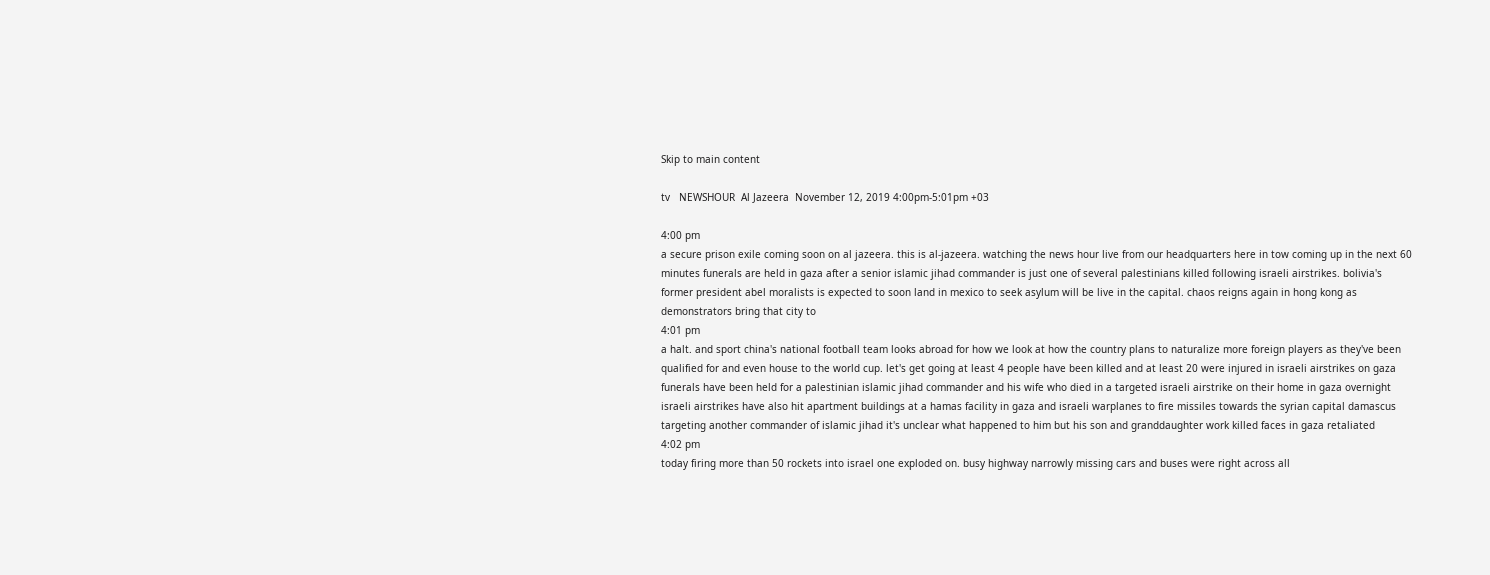Skip to main content

tv   NEWSHOUR  Al Jazeera  November 12, 2019 4:00pm-5:01pm +03

4:00 pm
a secure prison exile coming soon on al jazeera. this is al-jazeera. watching the news hour live from our headquarters here in tow coming up in the next 60 minutes funerals are held in gaza after a senior islamic jihad commander is just one of several palestinians killed following israeli airstrikes. bolivia's former president abel moralists is expected to soon land in mexico to seek asylum will be live in the capital. chaos reigns again in hong kong as demonstrators bring that city to
4:01 pm
a halt. and sport china's national football team looks abroad for how we look at how the country plans to naturalize more foreign players as they've been qualified for and even house to the world cup. let's get going at least 4 people have been killed and at least 20 were injured in israeli airstrikes on gaza funerals have been held for a palestinian islamic jihad commander and his wife who died in a targeted israeli airstrike on their home in gaza overnight israeli airstrikes have also hit apartment buildings at a hamas facility in gaza and israeli warplanes to fire missiles towards the syrian capital damascus targeting another commander of islamic jihad it's unclear what happened to him but his son and granddaughter work killed faces in gaza retaliated
4:02 pm
today firing more than 50 rockets into israel one exploded on. busy highway narrowly missing cars and buses were right across all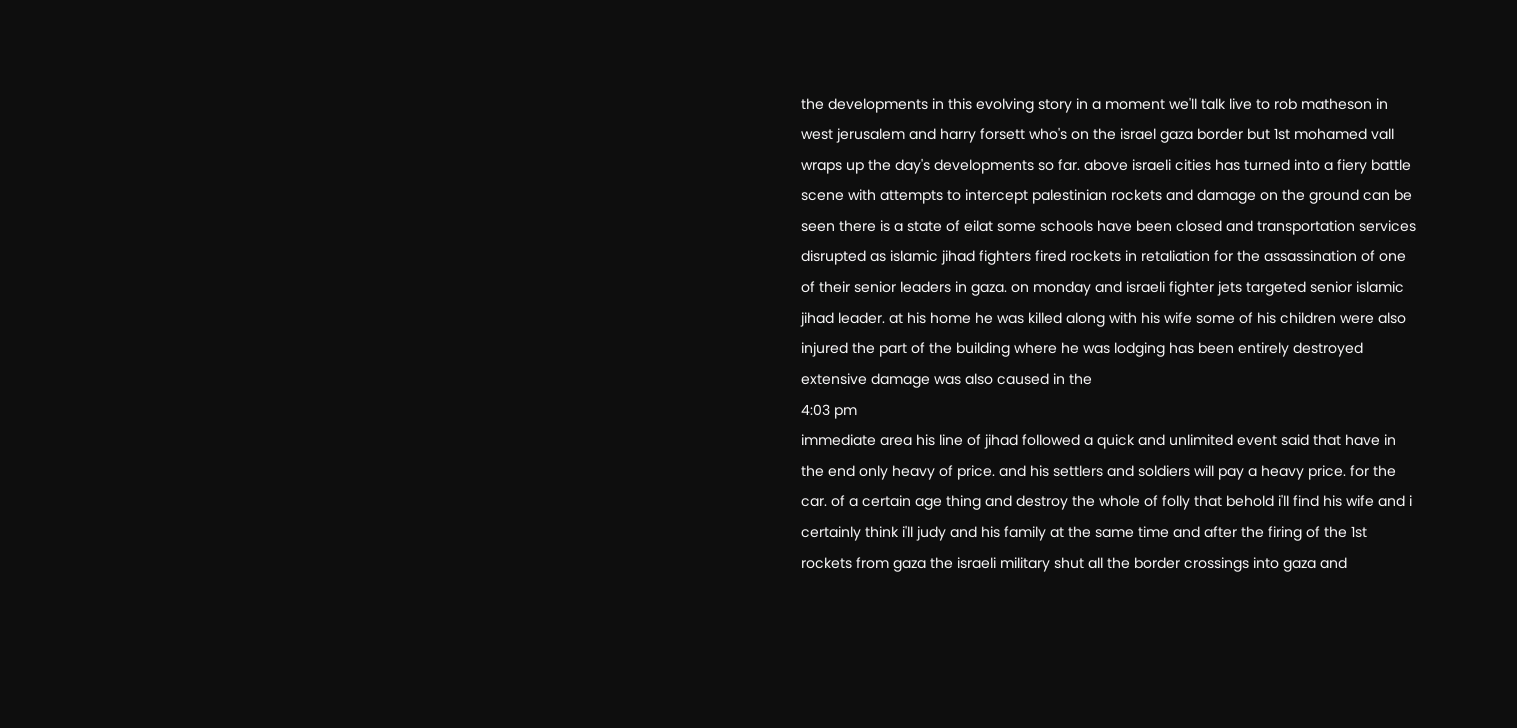the developments in this evolving story in a moment we'll talk live to rob matheson in west jerusalem and harry forsett who's on the israel gaza border but 1st mohamed vall wraps up the day's developments so far. above israeli cities has turned into a fiery battle scene with attempts to intercept palestinian rockets and damage on the ground can be seen there is a state of eilat some schools have been closed and transportation services disrupted as islamic jihad fighters fired rockets in retaliation for the assassination of one of their senior leaders in gaza. on monday and israeli fighter jets targeted senior islamic jihad leader. at his home he was killed along with his wife some of his children were also injured the part of the building where he was lodging has been entirely destroyed extensive damage was also caused in the
4:03 pm
immediate area his line of jihad followed a quick and unlimited event said that have in the end only heavy of price. and his settlers and soldiers will pay a heavy price. for the car. of a certain age thing and destroy the whole of folly that behold i'll find his wife and i certainly think i'll judy and his family at the same time and after the firing of the 1st rockets from gaza the israeli military shut all the border crossings into gaza and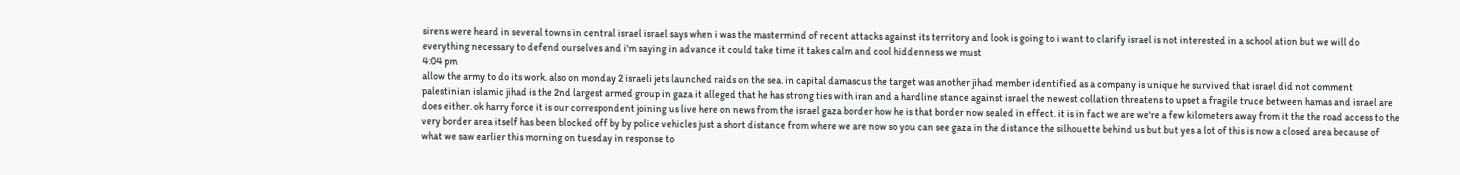sirens were heard in several towns in central israel israel says when i was the mastermind of recent attacks against its territory and look is going to i want to clarify israel is not interested in a school ation but we will do everything necessary to defend ourselves and i'm saying in advance it could take time it takes calm and cool hiddenness we must
4:04 pm
allow the army to do its work. also on monday 2 israeli jets launched raids on the sea. in capital damascus the target was another jihad member identified as a company is unique he survived that israel did not comment palestinian islamic jihad is the 2nd largest armed group in gaza it alleged that he has strong ties with iran and a hardline stance against israel the newest collation threatens to upset a fragile truce between hamas and israel are does either. ok harry force it is our correspondent joining us live here on news from the israel gaza border how he is that border now sealed in effect. it is in fact we are we're a few kilometers away from it the the road access to the very border area itself has been blocked off by by police vehicles just a short distance from where we are now so you can see gaza in the distance the silhouette behind us but but yes a lot of this is now a closed area because of what we saw earlier this morning on tuesday in response to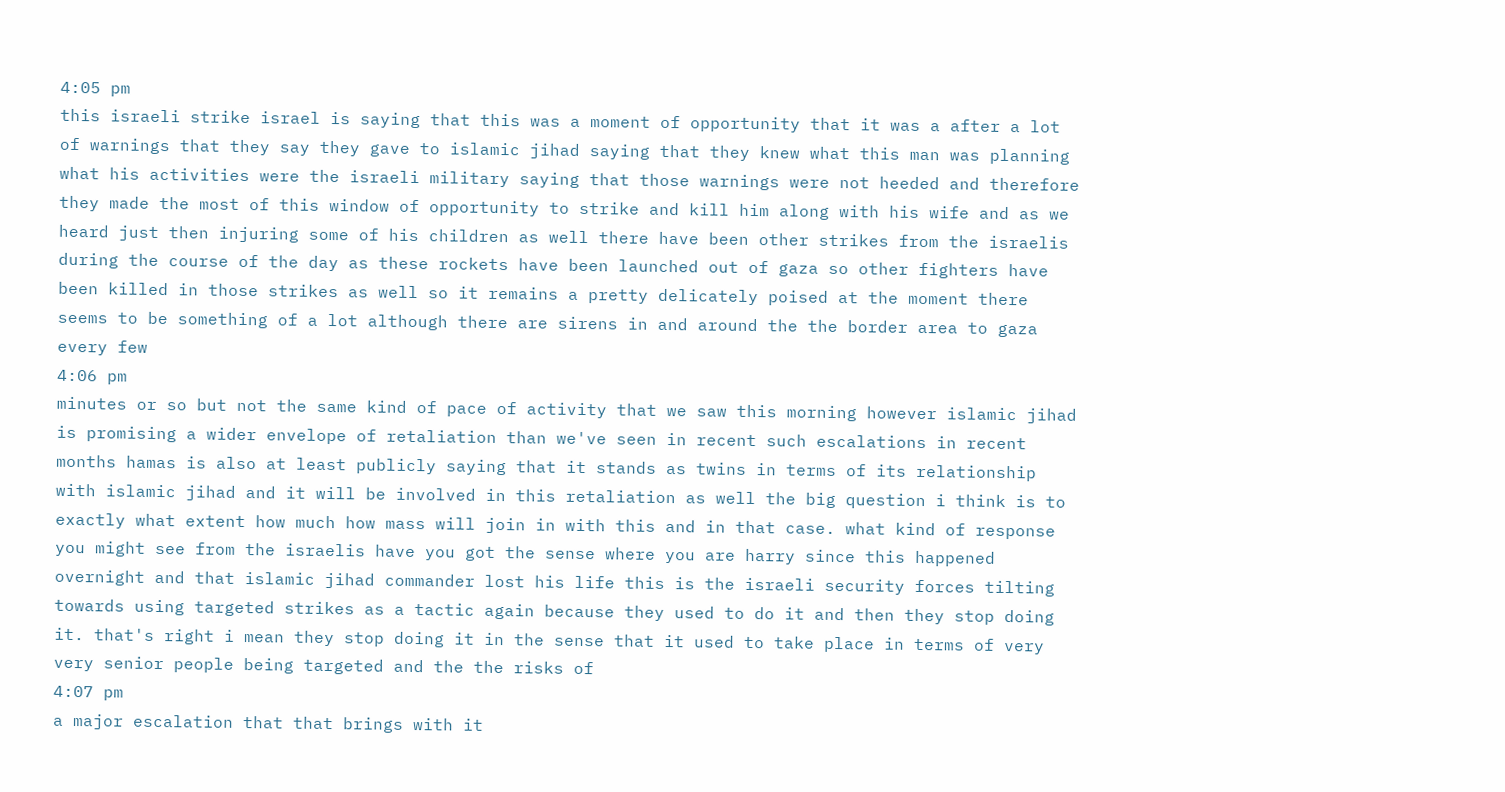4:05 pm
this israeli strike israel is saying that this was a moment of opportunity that it was a after a lot of warnings that they say they gave to islamic jihad saying that they knew what this man was planning what his activities were the israeli military saying that those warnings were not heeded and therefore they made the most of this window of opportunity to strike and kill him along with his wife and as we heard just then injuring some of his children as well there have been other strikes from the israelis during the course of the day as these rockets have been launched out of gaza so other fighters have been killed in those strikes as well so it remains a pretty delicately poised at the moment there seems to be something of a lot although there are sirens in and around the the border area to gaza every few
4:06 pm
minutes or so but not the same kind of pace of activity that we saw this morning however islamic jihad is promising a wider envelope of retaliation than we've seen in recent such escalations in recent months hamas is also at least publicly saying that it stands as twins in terms of its relationship with islamic jihad and it will be involved in this retaliation as well the big question i think is to exactly what extent how much how mass will join in with this and in that case. what kind of response you might see from the israelis have you got the sense where you are harry since this happened overnight and that islamic jihad commander lost his life this is the israeli security forces tilting towards using targeted strikes as a tactic again because they used to do it and then they stop doing it. that's right i mean they stop doing it in the sense that it used to take place in terms of very very senior people being targeted and the the risks of
4:07 pm
a major escalation that that brings with it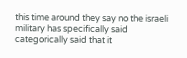this time around they say no the israeli military has specifically said categorically said that it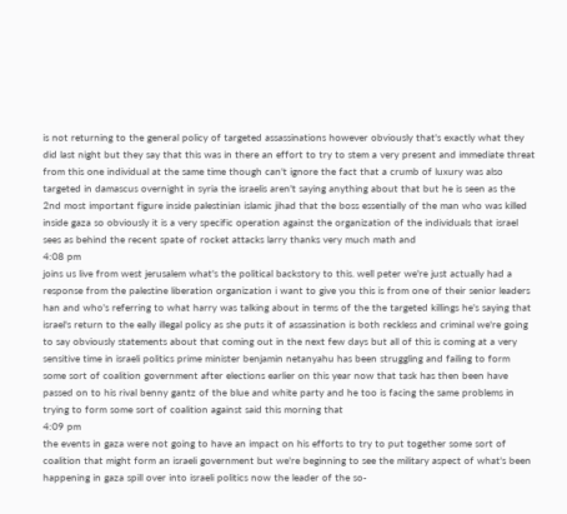is not returning to the general policy of targeted assassinations however obviously that's exactly what they did last night but they say that this was in there an effort to try to stem a very present and immediate threat from this one individual at the same time though can't ignore the fact that a crumb of luxury was also targeted in damascus overnight in syria the israelis aren't saying anything about that but he is seen as the 2nd most important figure inside palestinian islamic jihad that the boss essentially of the man who was killed inside gaza so obviously it is a very specific operation against the organization of the individuals that israel sees as behind the recent spate of rocket attacks larry thanks very much math and
4:08 pm
joins us live from west jerusalem what's the political backstory to this. well peter we're just actually had a response from the palestine liberation organization i want to give you this is from one of their senior leaders han and who's referring to what harry was talking about in terms of the the targeted killings he's saying that israel's return to the eally illegal policy as she puts it of assassination is both reckless and criminal we're going to say obviously statements about that coming out in the next few days but all of this is coming at a very sensitive time in israeli politics prime minister benjamin netanyahu has been struggling and failing to form some sort of coalition government after elections earlier on this year now that task has then been have passed on to his rival benny gantz of the blue and white party and he too is facing the same problems in trying to form some sort of coalition against said this morning that
4:09 pm
the events in gaza were not going to have an impact on his efforts to try to put together some sort of coalition that might form an israeli government but we're beginning to see the military aspect of what's been happening in gaza spill over into israeli politics now the leader of the so-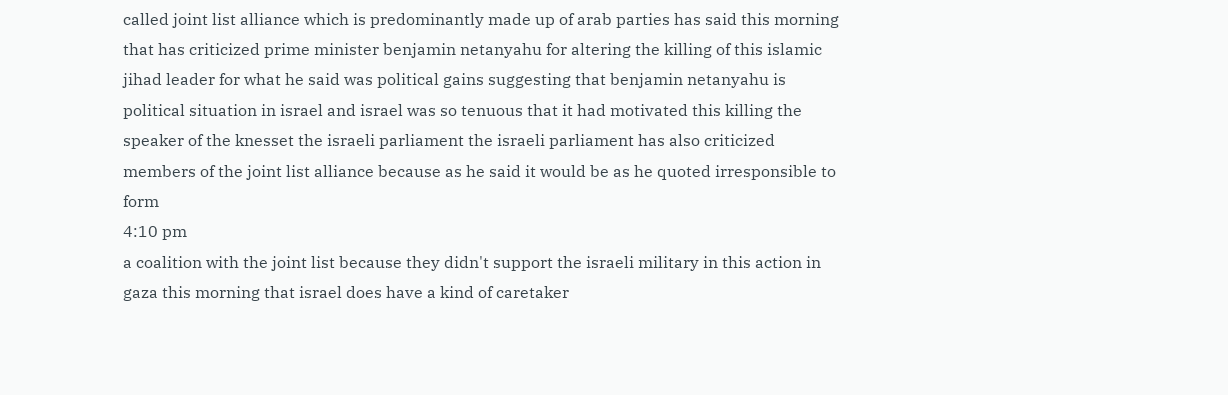called joint list alliance which is predominantly made up of arab parties has said this morning that has criticized prime minister benjamin netanyahu for altering the killing of this islamic jihad leader for what he said was political gains suggesting that benjamin netanyahu is political situation in israel and israel was so tenuous that it had motivated this killing the speaker of the knesset the israeli parliament the israeli parliament has also criticized members of the joint list alliance because as he said it would be as he quoted irresponsible to form
4:10 pm
a coalition with the joint list because they didn't support the israeli military in this action in gaza this morning that israel does have a kind of caretaker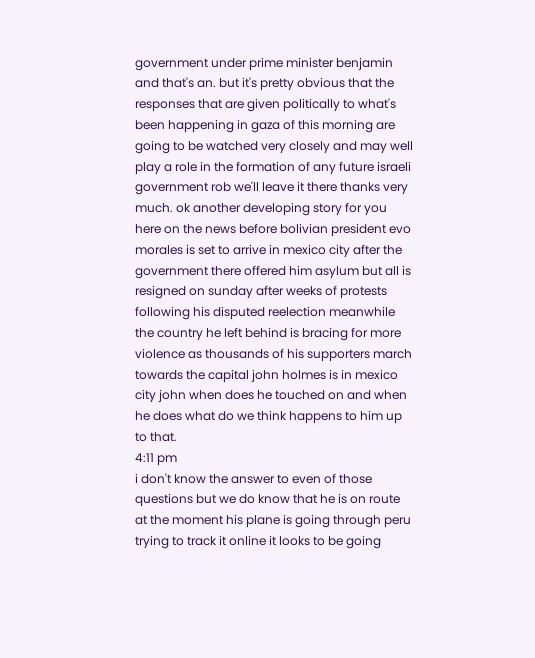government under prime minister benjamin and that's an. but it's pretty obvious that the responses that are given politically to what's been happening in gaza of this morning are going to be watched very closely and may well play a role in the formation of any future israeli government rob we'll leave it there thanks very much. ok another developing story for you here on the news before bolivian president evo morales is set to arrive in mexico city after the government there offered him asylum but all is resigned on sunday after weeks of protests following his disputed reelection meanwhile the country he left behind is bracing for more violence as thousands of his supporters march towards the capital john holmes is in mexico city john when does he touched on and when he does what do we think happens to him up to that.
4:11 pm
i don't know the answer to even of those questions but we do know that he is on route at the moment his plane is going through peru trying to track it online it looks to be going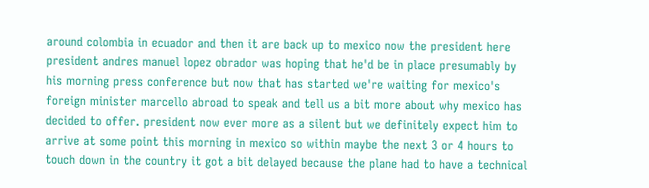around colombia in ecuador and then it are back up to mexico now the president here president andres manuel lopez obrador was hoping that he'd be in place presumably by his morning press conference but now that has started we're waiting for mexico's foreign minister marcello abroad to speak and tell us a bit more about why mexico has decided to offer. president now ever more as a silent but we definitely expect him to arrive at some point this morning in mexico so within maybe the next 3 or 4 hours to touch down in the country it got a bit delayed because the plane had to have a technical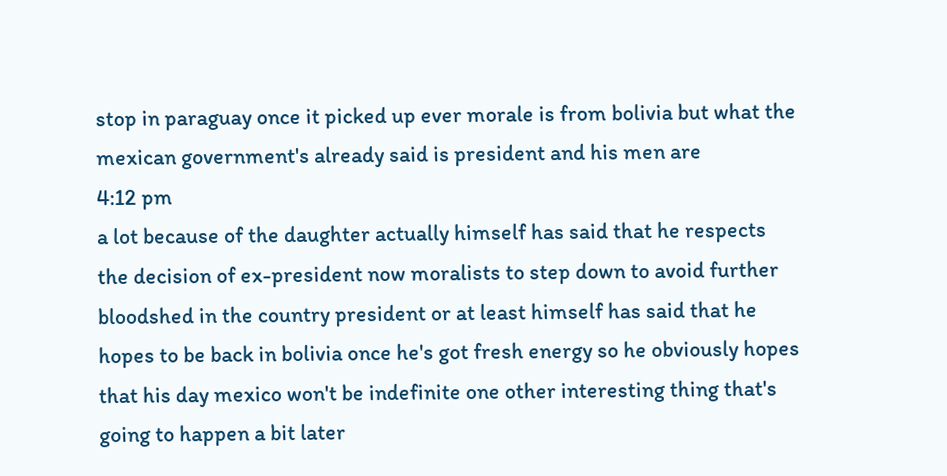stop in paraguay once it picked up ever morale is from bolivia but what the mexican government's already said is president and his men are
4:12 pm
a lot because of the daughter actually himself has said that he respects the decision of ex-president now moralists to step down to avoid further bloodshed in the country president or at least himself has said that he hopes to be back in bolivia once he's got fresh energy so he obviously hopes that his day mexico won't be indefinite one other interesting thing that's going to happen a bit later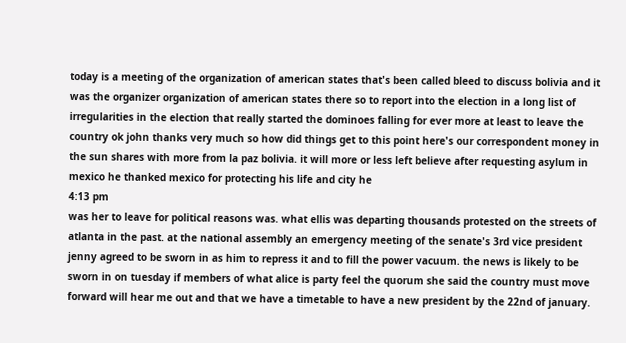today is a meeting of the organization of american states that's been called bleed to discuss bolivia and it was the organizer organization of american states there so to report into the election in a long list of irregularities in the election that really started the dominoes falling for ever more at least to leave the country ok john thanks very much so how did things get to this point here's our correspondent money in the sun shares with more from la paz bolivia. it will more or less left believe after requesting asylum in mexico he thanked mexico for protecting his life and city he
4:13 pm
was her to leave for political reasons was. what ellis was departing thousands protested on the streets of atlanta in the past. at the national assembly an emergency meeting of the senate's 3rd vice president jenny agreed to be sworn in as him to repress it and to fill the power vacuum. the news is likely to be sworn in on tuesday if members of what alice is party feel the quorum she said the country must move forward will hear me out and that we have a timetable to have a new president by the 22nd of january.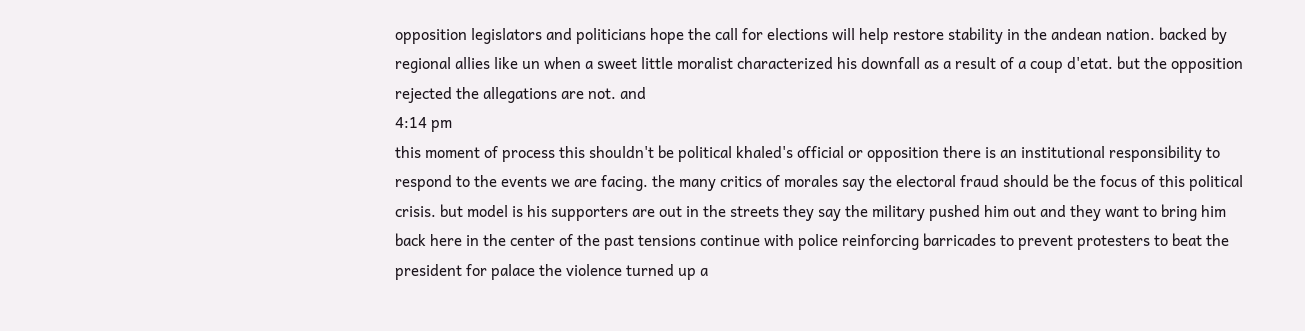opposition legislators and politicians hope the call for elections will help restore stability in the andean nation. backed by regional allies like un when a sweet little moralist characterized his downfall as a result of a coup d'etat. but the opposition rejected the allegations are not. and
4:14 pm
this moment of process this shouldn't be political khaled's official or opposition there is an institutional responsibility to respond to the events we are facing. the many critics of morales say the electoral fraud should be the focus of this political crisis. but model is his supporters are out in the streets they say the military pushed him out and they want to bring him back here in the center of the past tensions continue with police reinforcing barricades to prevent protesters to beat the president for palace the violence turned up a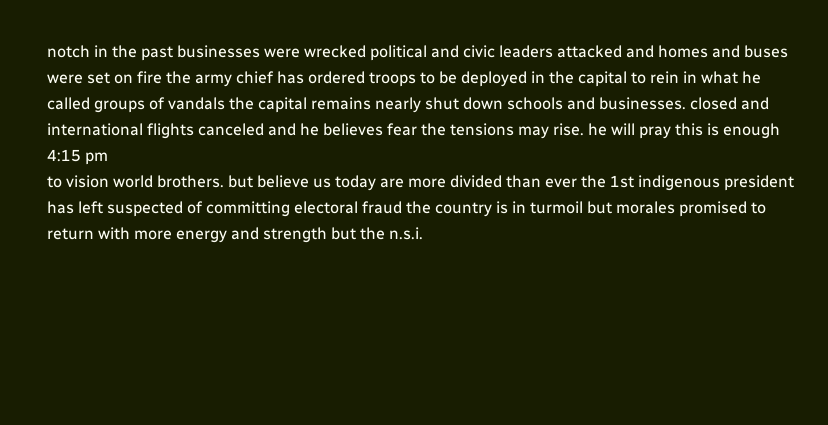notch in the past businesses were wrecked political and civic leaders attacked and homes and buses were set on fire the army chief has ordered troops to be deployed in the capital to rein in what he called groups of vandals the capital remains nearly shut down schools and businesses. closed and international flights canceled and he believes fear the tensions may rise. he will pray this is enough
4:15 pm
to vision world brothers. but believe us today are more divided than ever the 1st indigenous president has left suspected of committing electoral fraud the country is in turmoil but morales promised to return with more energy and strength but the n.s.i.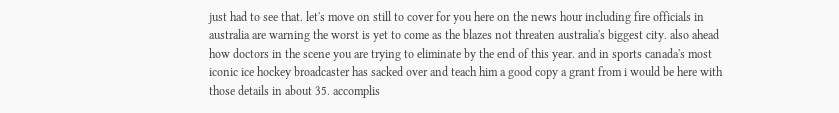just had to see that. let's move on still to cover for you here on the news hour including fire officials in australia are warning the worst is yet to come as the blazes not threaten australia's biggest city. also ahead how doctors in the scene you are trying to eliminate by the end of this year. and in sports canada's most iconic ice hockey broadcaster has sacked over and teach him a good copy a grant from i would be here with those details in about 35. accomplis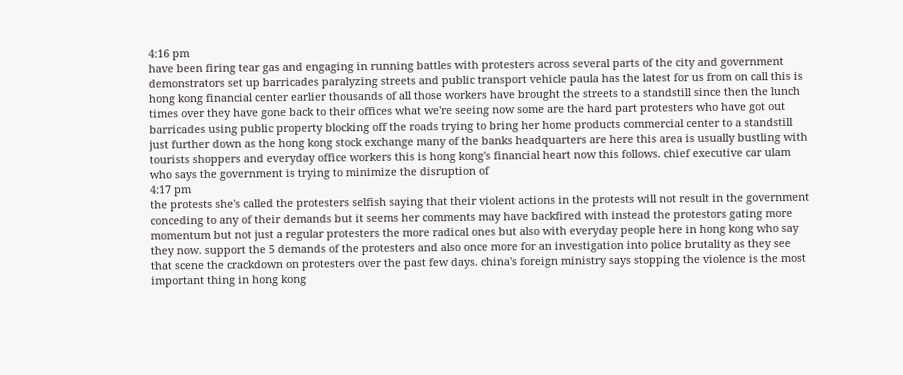4:16 pm
have been firing tear gas and engaging in running battles with protesters across several parts of the city and government demonstrators set up barricades paralyzing streets and public transport vehicle paula has the latest for us from on call this is hong kong financial center earlier thousands of all those workers have brought the streets to a standstill since then the lunch times over they have gone back to their offices what we're seeing now some are the hard part protesters who have got out barricades using public property blocking off the roads trying to bring her home products commercial center to a standstill just further down as the hong kong stock exchange many of the banks headquarters are here this area is usually bustling with tourists shoppers and everyday office workers this is hong kong's financial heart now this follows. chief executive car ulam who says the government is trying to minimize the disruption of
4:17 pm
the protests she's called the protesters selfish saying that their violent actions in the protests will not result in the government conceding to any of their demands but it seems her comments may have backfired with instead the protestors gating more momentum but not just a regular protesters the more radical ones but also with everyday people here in hong kong who say they now. support the 5 demands of the protesters and also once more for an investigation into police brutality as they see that scene the crackdown on protesters over the past few days. china's foreign ministry says stopping the violence is the most important thing in hong kong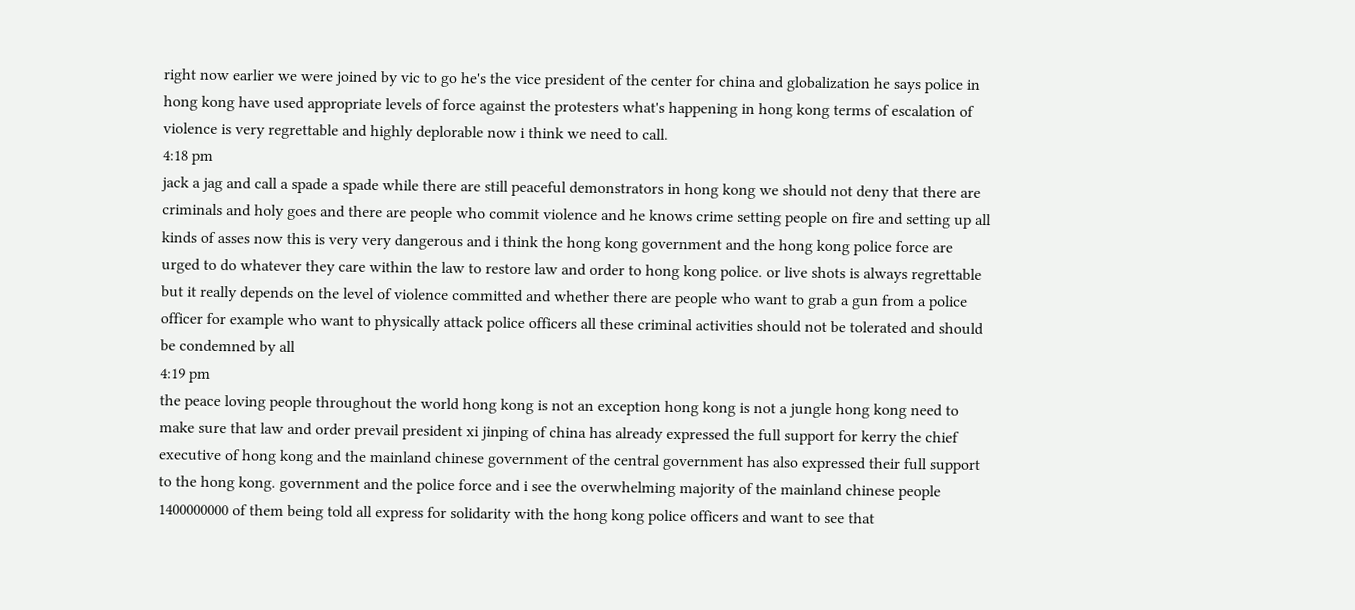right now earlier we were joined by vic to go he's the vice president of the center for china and globalization he says police in hong kong have used appropriate levels of force against the protesters what's happening in hong kong terms of escalation of violence is very regrettable and highly deplorable now i think we need to call.
4:18 pm
jack a jag and call a spade a spade while there are still peaceful demonstrators in hong kong we should not deny that there are criminals and holy goes and there are people who commit violence and he knows crime setting people on fire and setting up all kinds of asses now this is very very dangerous and i think the hong kong government and the hong kong police force are urged to do whatever they care within the law to restore law and order to hong kong police. or live shots is always regrettable but it really depends on the level of violence committed and whether there are people who want to grab a gun from a police officer for example who want to physically attack police officers all these criminal activities should not be tolerated and should be condemned by all
4:19 pm
the peace loving people throughout the world hong kong is not an exception hong kong is not a jungle hong kong need to make sure that law and order prevail president xi jinping of china has already expressed the full support for kerry the chief executive of hong kong and the mainland chinese government of the central government has also expressed their full support to the hong kong. government and the police force and i see the overwhelming majority of the mainland chinese people 1400000000 of them being told all express for solidarity with the hong kong police officers and want to see that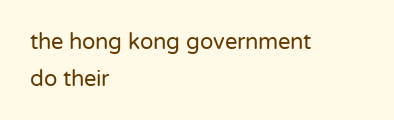the hong kong government do their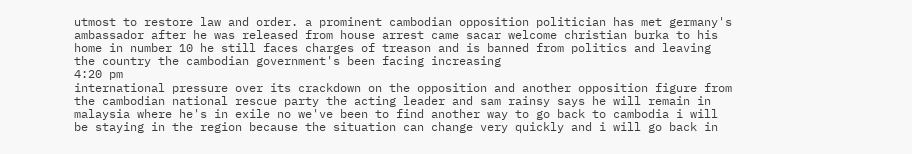utmost to restore law and order. a prominent cambodian opposition politician has met germany's ambassador after he was released from house arrest came sacar welcome christian burka to his home in number 10 he still faces charges of treason and is banned from politics and leaving the country the cambodian government's been facing increasing
4:20 pm
international pressure over its crackdown on the opposition and another opposition figure from the cambodian national rescue party the acting leader and sam rainsy says he will remain in malaysia where he's in exile no we've been to find another way to go back to cambodia i will be staying in the region because the situation can change very quickly and i will go back in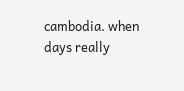cambodia. when days really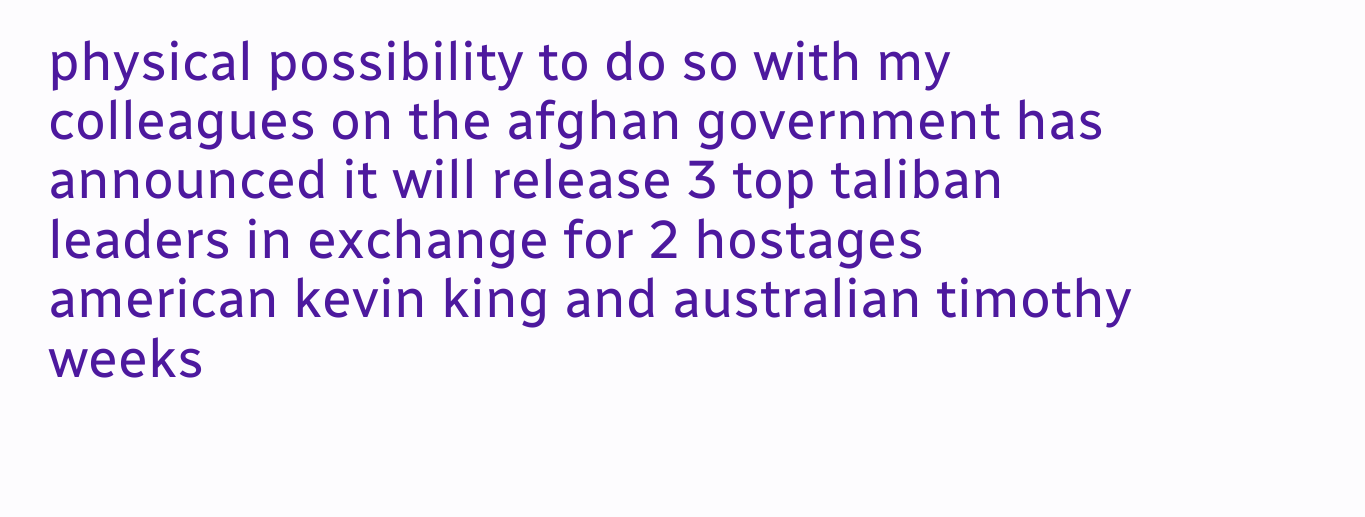physical possibility to do so with my colleagues on the afghan government has announced it will release 3 top taliban leaders in exchange for 2 hostages american kevin king and australian timothy weeks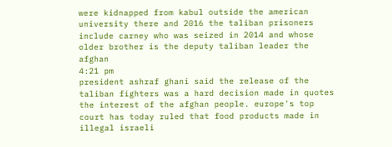were kidnapped from kabul outside the american university there and 2016 the taliban prisoners include carney who was seized in 2014 and whose older brother is the deputy taliban leader the afghan
4:21 pm
president ashraf ghani said the release of the taliban fighters was a hard decision made in quotes the interest of the afghan people. europe's top court has today ruled that food products made in illegal israeli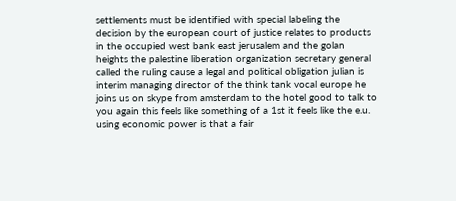settlements must be identified with special labeling the decision by the european court of justice relates to products in the occupied west bank east jerusalem and the golan heights the palestine liberation organization secretary general called the ruling cause a legal and political obligation julian is interim managing director of the think tank vocal europe he joins us on skype from amsterdam to the hotel good to talk to you again this feels like something of a 1st it feels like the e.u. using economic power is that a fair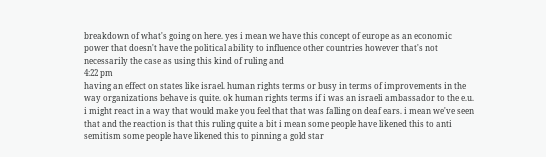breakdown of what's going on here. yes i mean we have this concept of europe as an economic power that doesn't have the political ability to influence other countries however that's not necessarily the case as using this kind of ruling and
4:22 pm
having an effect on states like israel. human rights terms or busy in terms of improvements in the way organizations behave is quite. ok human rights terms if i was an israeli ambassador to the e.u. i might react in a way that would make you feel that that was falling on deaf ears. i mean we've seen that and the reaction is that this ruling quite a bit i mean some people have likened this to anti semitism some people have likened this to pinning a gold star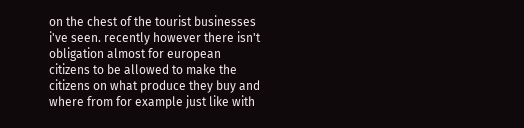on the chest of the tourist businesses i've seen. recently however there isn't obligation almost for european citizens to be allowed to make the citizens on what produce they buy and where from for example just like with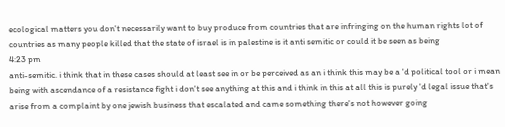ecological matters you don't necessarily want to buy produce from countries that are infringing on the human rights lot of countries as many people killed that the state of israel is in palestine is it anti semitic or could it be seen as being
4:23 pm
anti-semitic. i think that in these cases should at least see in or be perceived as an i think this may be a 'd political tool or i mean being with ascendance of a resistance fight i don't see anything at this and i think in this at all this is purely 'd legal issue that's arise from a complaint by one jewish business that escalated and came something there's not however going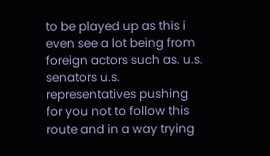to be played up as this i even see a lot being from foreign actors such as. u.s. senators u.s. representatives pushing for you not to follow this route and in a way trying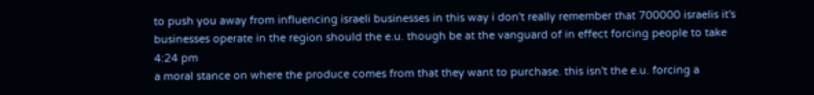to push you away from influencing israeli businesses in this way i don't really remember that 700000 israelis it's businesses operate in the region should the e.u. though be at the vanguard of in effect forcing people to take
4:24 pm
a moral stance on where the produce comes from that they want to purchase. this isn't the e.u. forcing a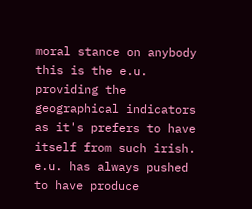moral stance on anybody this is the e.u. providing the geographical indicators as it's prefers to have itself from such irish. e.u. has always pushed to have produce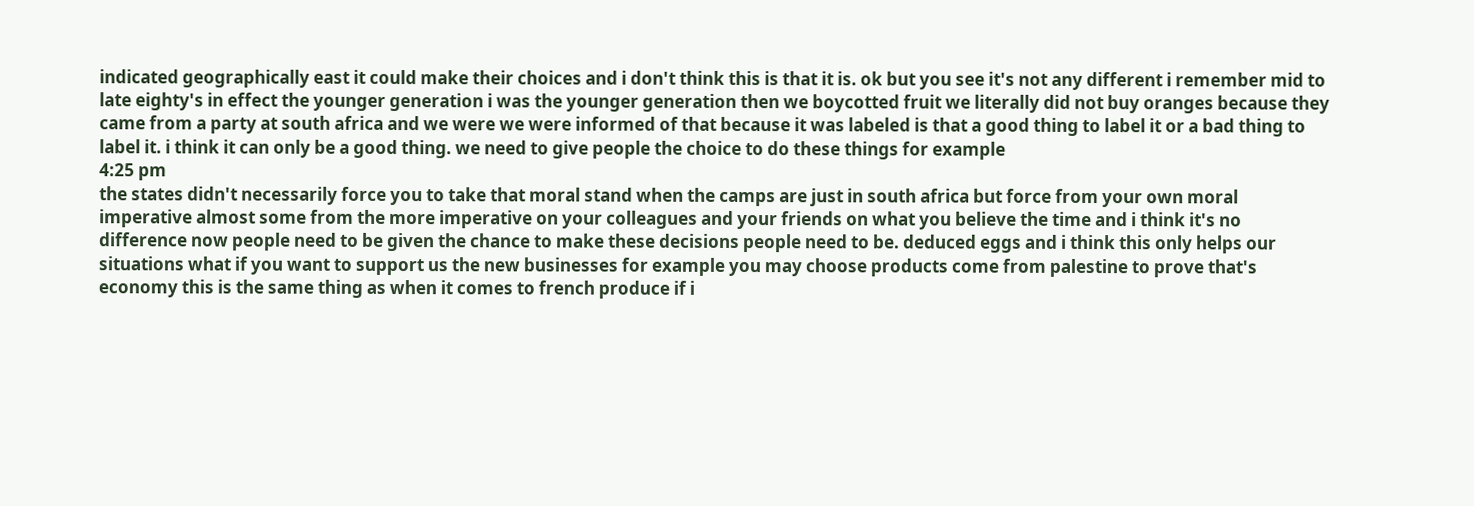indicated geographically east it could make their choices and i don't think this is that it is. ok but you see it's not any different i remember mid to late eighty's in effect the younger generation i was the younger generation then we boycotted fruit we literally did not buy oranges because they came from a party at south africa and we were we were informed of that because it was labeled is that a good thing to label it or a bad thing to label it. i think it can only be a good thing. we need to give people the choice to do these things for example
4:25 pm
the states didn't necessarily force you to take that moral stand when the camps are just in south africa but force from your own moral imperative almost some from the more imperative on your colleagues and your friends on what you believe the time and i think it's no difference now people need to be given the chance to make these decisions people need to be. deduced eggs and i think this only helps our situations what if you want to support us the new businesses for example you may choose products come from palestine to prove that's economy this is the same thing as when it comes to french produce if i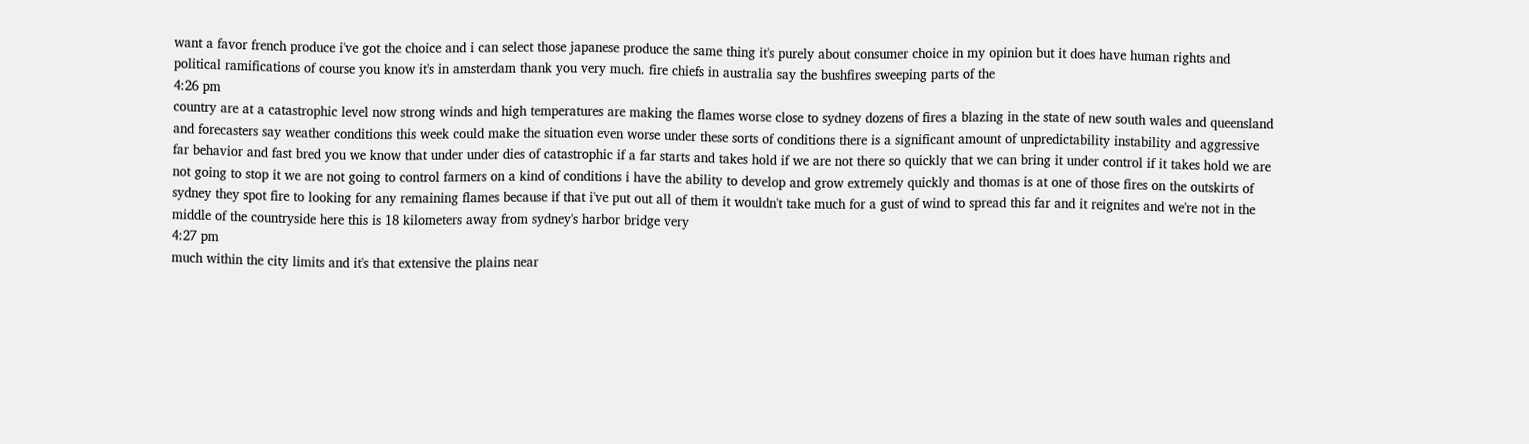want a favor french produce i've got the choice and i can select those japanese produce the same thing it's purely about consumer choice in my opinion but it does have human rights and political ramifications of course you know it's in amsterdam thank you very much. fire chiefs in australia say the bushfires sweeping parts of the
4:26 pm
country are at a catastrophic level now strong winds and high temperatures are making the flames worse close to sydney dozens of fires a blazing in the state of new south wales and queensland and forecasters say weather conditions this week could make the situation even worse under these sorts of conditions there is a significant amount of unpredictability instability and aggressive far behavior and fast bred you we know that under under dies of catastrophic if a far starts and takes hold if we are not there so quickly that we can bring it under control if it takes hold we are not going to stop it we are not going to control farmers on a kind of conditions i have the ability to develop and grow extremely quickly and thomas is at one of those fires on the outskirts of sydney they spot fire to looking for any remaining flames because if that i've put out all of them it wouldn't take much for a gust of wind to spread this far and it reignites and we're not in the middle of the countryside here this is 18 kilometers away from sydney's harbor bridge very
4:27 pm
much within the city limits and it's that extensive the plains near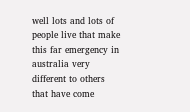well lots and lots of people live that make this far emergency in australia very different to others that have come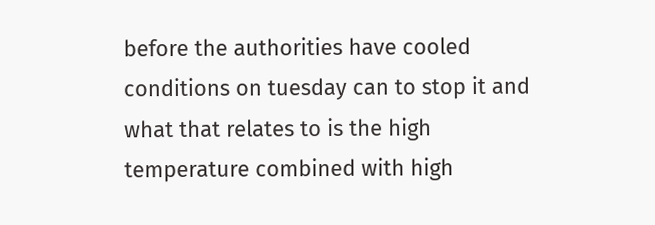before the authorities have cooled conditions on tuesday can to stop it and what that relates to is the high temperature combined with high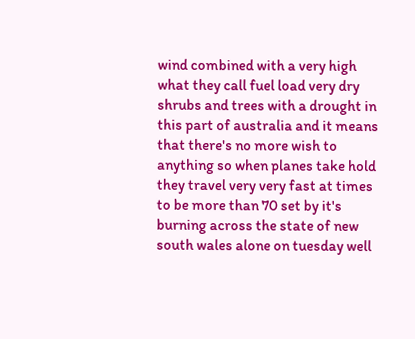wind combined with a very high what they call fuel load very dry shrubs and trees with a drought in this part of australia and it means that there's no more wish to anything so when planes take hold they travel very very fast at times to be more than 70 set by it's burning across the state of new south wales alone on tuesday well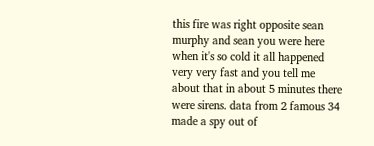this fire was right opposite sean murphy and sean you were here when it's so cold it all happened very very fast and you tell me about that in about 5 minutes there were sirens. data from 2 famous 34 made a spy out of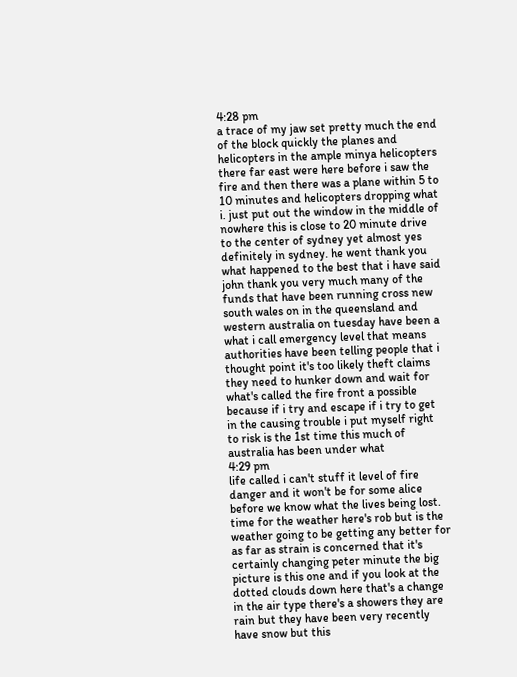4:28 pm
a trace of my jaw set pretty much the end of the block quickly the planes and helicopters in the ample minya helicopters there far east were here before i saw the fire and then there was a plane within 5 to 10 minutes and helicopters dropping what i. just put out the window in the middle of nowhere this is close to 20 minute drive to the center of sydney yet almost yes definitely in sydney. he went thank you what happened to the best that i have said john thank you very much many of the funds that have been running cross new south wales on in the queensland and western australia on tuesday have been a what i call emergency level that means authorities have been telling people that i thought point it's too likely theft claims they need to hunker down and wait for what's called the fire front a possible because if i try and escape if i try to get in the causing trouble i put myself right to risk is the 1st time this much of australia has been under what
4:29 pm
life called i can't stuff it level of fire danger and it won't be for some alice before we know what the lives being lost. time for the weather here's rob but is the weather going to be getting any better for as far as strain is concerned that it's certainly changing peter minute the big picture is this one and if you look at the dotted clouds down here that's a change in the air type there's a showers they are rain but they have been very recently have snow but this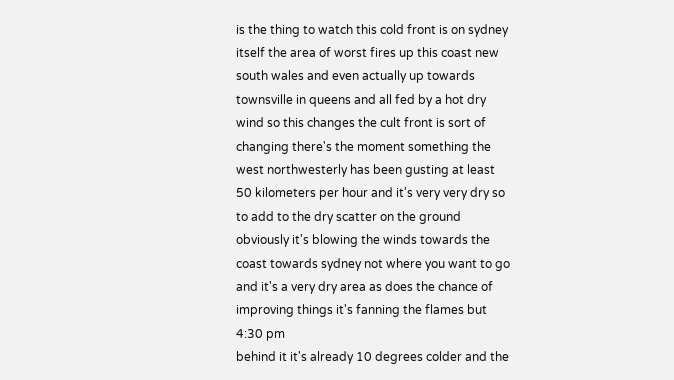is the thing to watch this cold front is on sydney itself the area of worst fires up this coast new south wales and even actually up towards townsville in queens and all fed by a hot dry wind so this changes the cult front is sort of changing there's the moment something the west northwesterly has been gusting at least 50 kilometers per hour and it's very very dry so to add to the dry scatter on the ground obviously it's blowing the winds towards the coast towards sydney not where you want to go and it's a very dry area as does the chance of improving things it's fanning the flames but
4:30 pm
behind it it's already 10 degrees colder and the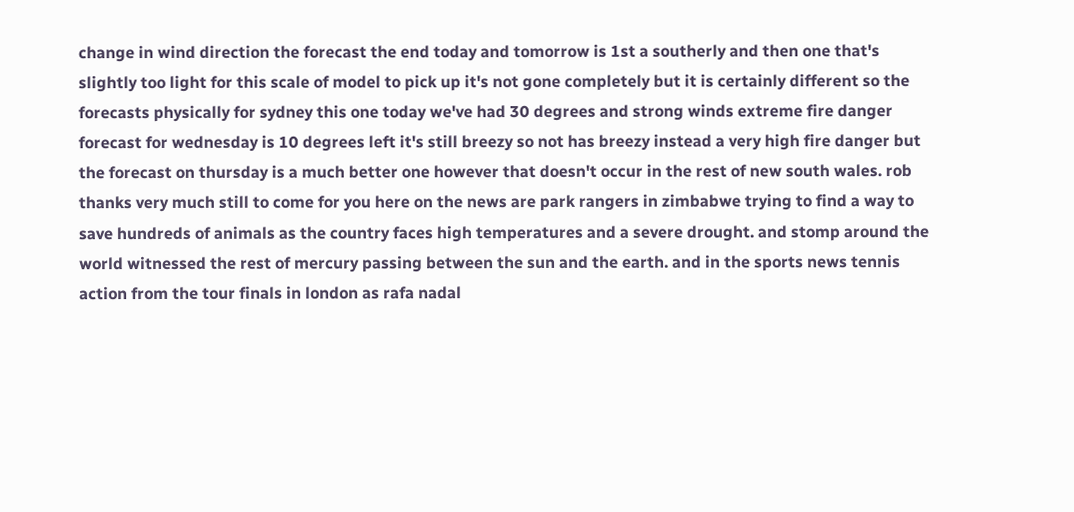change in wind direction the forecast the end today and tomorrow is 1st a southerly and then one that's slightly too light for this scale of model to pick up it's not gone completely but it is certainly different so the forecasts physically for sydney this one today we've had 30 degrees and strong winds extreme fire danger forecast for wednesday is 10 degrees left it's still breezy so not has breezy instead a very high fire danger but the forecast on thursday is a much better one however that doesn't occur in the rest of new south wales. rob thanks very much still to come for you here on the news are park rangers in zimbabwe trying to find a way to save hundreds of animals as the country faces high temperatures and a severe drought. and stomp around the world witnessed the rest of mercury passing between the sun and the earth. and in the sports news tennis action from the tour finals in london as rafa nadal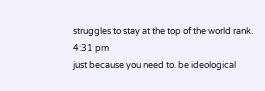struggles to stay at the top of the world rank.
4:31 pm
just because you need to. be ideological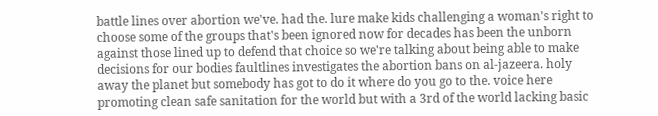battle lines over abortion we've. had the. lure make kids challenging a woman's right to choose some of the groups that's been ignored now for decades has been the unborn against those lined up to defend that choice so we're talking about being able to make decisions for our bodies faultlines investigates the abortion bans on al-jazeera. holy away the planet but somebody has got to do it where do you go to the. voice here promoting clean safe sanitation for the world but with a 3rd of the world lacking basic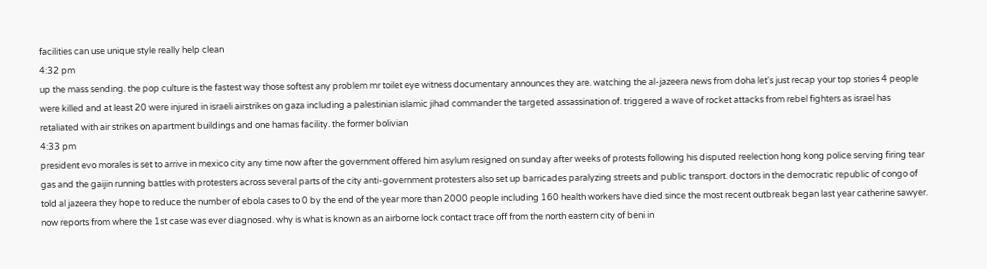facilities can use unique style really help clean
4:32 pm
up the mass sending. the pop culture is the fastest way those softest any problem mr toilet eye witness documentary announces they are. watching the al-jazeera news from doha let's just recap your top stories 4 people were killed and at least 20 were injured in israeli airstrikes on gaza including a palestinian islamic jihad commander the targeted assassination of. triggered a wave of rocket attacks from rebel fighters as israel has retaliated with air strikes on apartment buildings and one hamas facility. the former bolivian
4:33 pm
president evo morales is set to arrive in mexico city any time now after the government offered him asylum resigned on sunday after weeks of protests following his disputed reelection hong kong police serving firing tear gas and the gaijin running battles with protesters across several parts of the city anti-government protesters also set up barricades paralyzing streets and public transport. doctors in the democratic republic of congo of told al jazeera they hope to reduce the number of ebola cases to 0 by the end of the year more than 2000 people including 160 health workers have died since the most recent outbreak began last year catherine sawyer. now reports from where the 1st case was ever diagnosed. why is what is known as an airborne lock contact trace off from the north eastern city of beni in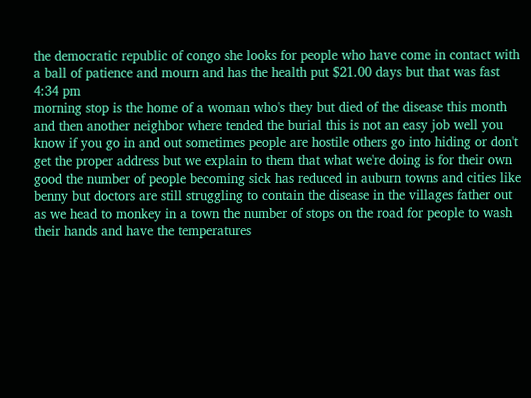the democratic republic of congo she looks for people who have come in contact with a ball of patience and mourn and has the health put $21.00 days but that was fast
4:34 pm
morning stop is the home of a woman who's they but died of the disease this month and then another neighbor where tended the burial this is not an easy job well you know if you go in and out sometimes people are hostile others go into hiding or don't get the proper address but we explain to them that what we're doing is for their own good the number of people becoming sick has reduced in auburn towns and cities like benny but doctors are still struggling to contain the disease in the villages father out as we head to monkey in a town the number of stops on the road for people to wash their hands and have the temperatures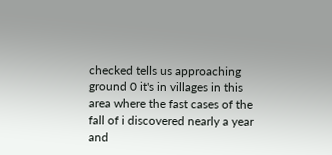checked tells us approaching ground 0 it's in villages in this area where the fast cases of the fall of i discovered nearly a year and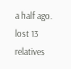a half ago. lost 13 relatives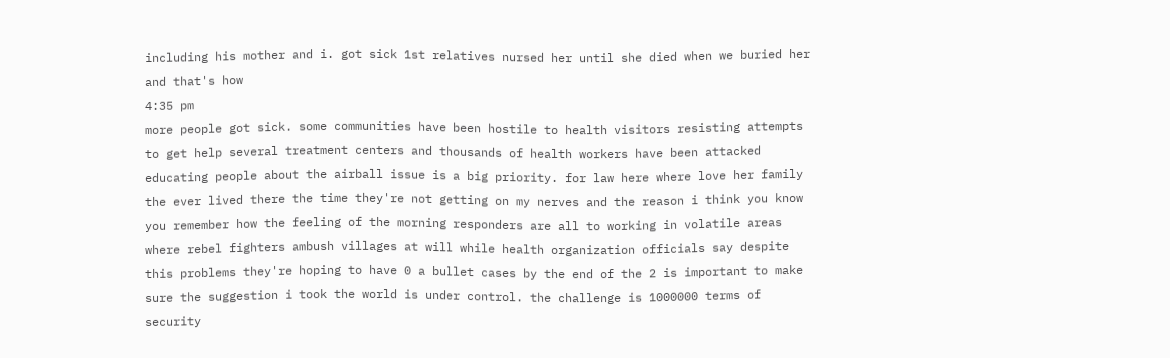including his mother and i. got sick 1st relatives nursed her until she died when we buried her and that's how
4:35 pm
more people got sick. some communities have been hostile to health visitors resisting attempts to get help several treatment centers and thousands of health workers have been attacked educating people about the airball issue is a big priority. for law here where love her family the ever lived there the time they're not getting on my nerves and the reason i think you know you remember how the feeling of the morning responders are all to working in volatile areas where rebel fighters ambush villages at will while health organization officials say despite this problems they're hoping to have 0 a bullet cases by the end of the 2 is important to make sure the suggestion i took the world is under control. the challenge is 1000000 terms of security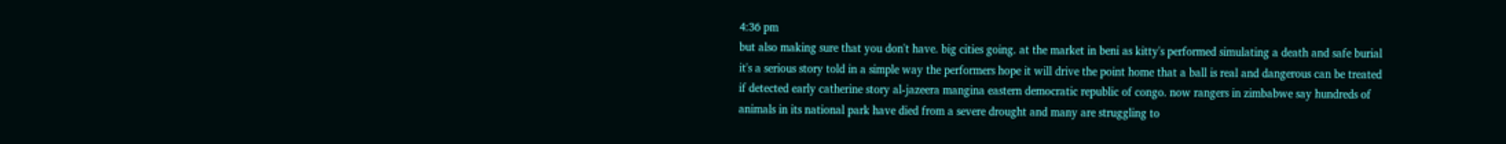4:36 pm
but also making sure that you don't have. big cities going. at the market in beni as kitty's performed simulating a death and safe burial it's a serious story told in a simple way the performers hope it will drive the point home that a ball is real and dangerous can be treated if detected early catherine story al-jazeera mangina eastern democratic republic of congo. now rangers in zimbabwe say hundreds of animals in its national park have died from a severe drought and many are struggling to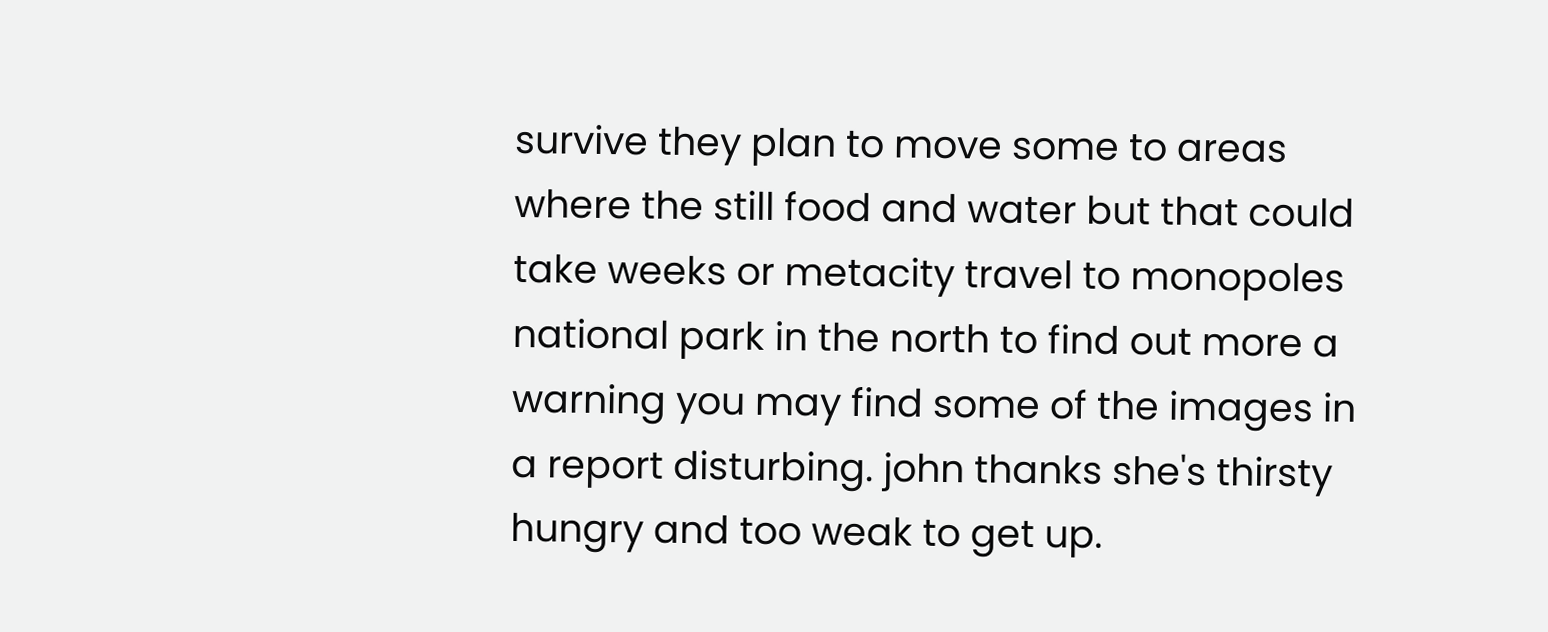survive they plan to move some to areas where the still food and water but that could take weeks or metacity travel to monopoles national park in the north to find out more a warning you may find some of the images in a report disturbing. john thanks she's thirsty hungry and too weak to get up.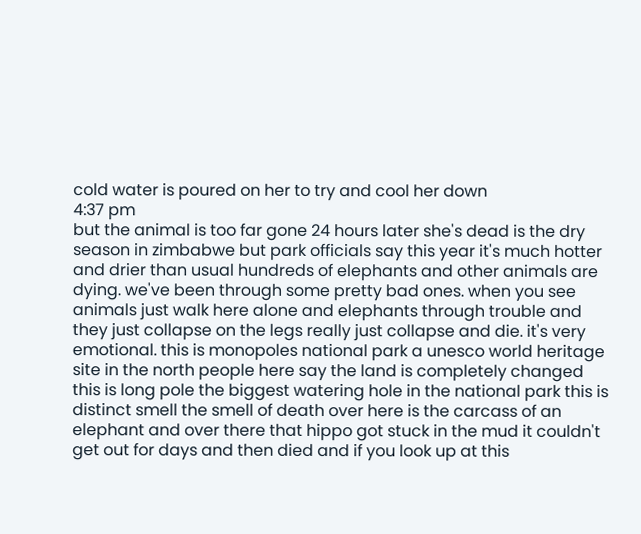cold water is poured on her to try and cool her down
4:37 pm
but the animal is too far gone 24 hours later she's dead is the dry season in zimbabwe but park officials say this year it's much hotter and drier than usual hundreds of elephants and other animals are dying. we've been through some pretty bad ones. when you see animals just walk here alone and elephants through trouble and they just collapse on the legs really just collapse and die. it's very emotional. this is monopoles national park a unesco world heritage site in the north people here say the land is completely changed this is long pole the biggest watering hole in the national park this is distinct smell the smell of death over here is the carcass of an elephant and over there that hippo got stuck in the mud it couldn't get out for days and then died and if you look up at this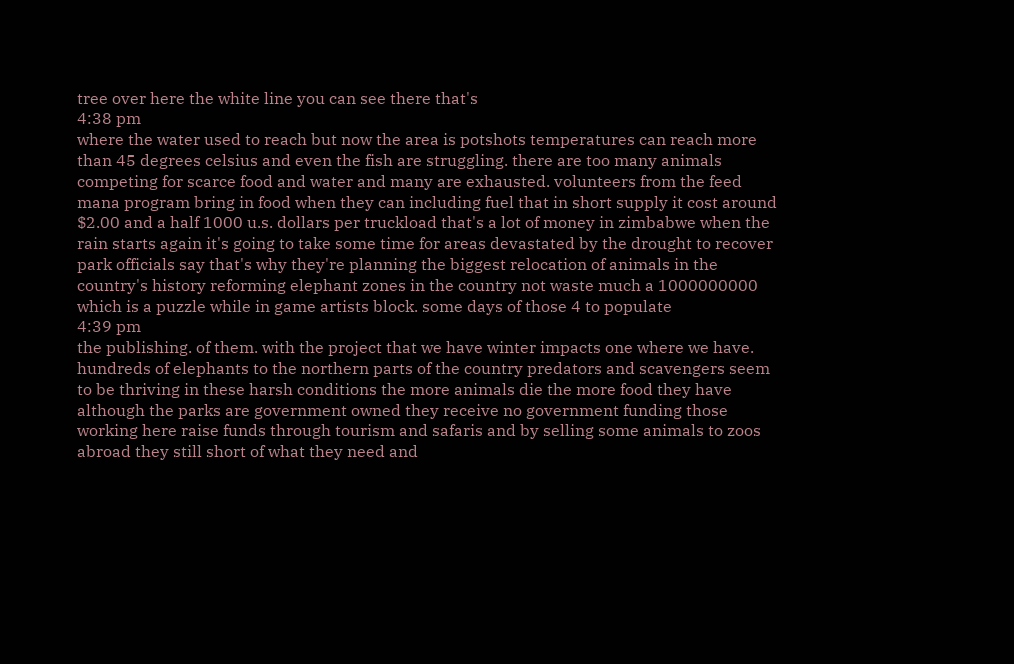tree over here the white line you can see there that's
4:38 pm
where the water used to reach but now the area is potshots temperatures can reach more than 45 degrees celsius and even the fish are struggling. there are too many animals competing for scarce food and water and many are exhausted. volunteers from the feed mana program bring in food when they can including fuel that in short supply it cost around $2.00 and a half 1000 u.s. dollars per truckload that's a lot of money in zimbabwe when the rain starts again it's going to take some time for areas devastated by the drought to recover park officials say that's why they're planning the biggest relocation of animals in the country's history reforming elephant zones in the country not waste much a 1000000000 which is a puzzle while in game artists block. some days of those 4 to populate
4:39 pm
the publishing. of them. with the project that we have winter impacts one where we have. hundreds of elephants to the northern parts of the country predators and scavengers seem to be thriving in these harsh conditions the more animals die the more food they have although the parks are government owned they receive no government funding those working here raise funds through tourism and safaris and by selling some animals to zoos abroad they still short of what they need and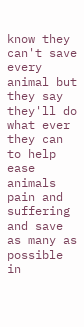know they can't save every animal but they say they'll do what ever they can to help ease animals pain and suffering and save as many as possible in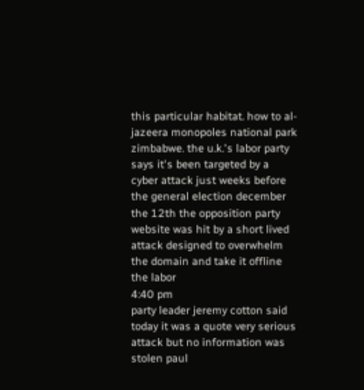this particular habitat. how to al-jazeera monopoles national park zimbabwe. the u.k.'s labor party says it's been targeted by a cyber attack just weeks before the general election december the 12th the opposition party website was hit by a short lived attack designed to overwhelm the domain and take it offline the labor
4:40 pm
party leader jeremy cotton said today it was a quote very serious attack but no information was stolen paul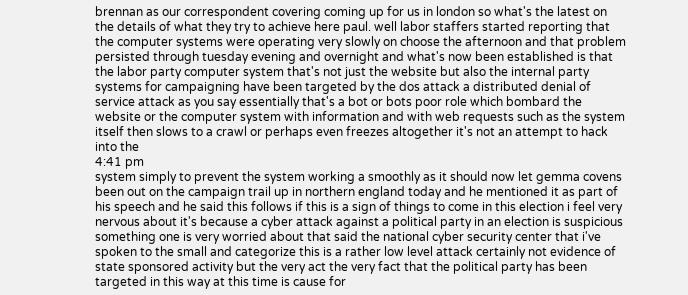brennan as our correspondent covering coming up for us in london so what's the latest on the details of what they try to achieve here paul. well labor staffers started reporting that the computer systems were operating very slowly on choose the afternoon and that problem persisted through tuesday evening and overnight and what's now been established is that the labor party computer system that's not just the website but also the internal party systems for campaigning have been targeted by the dos attack a distributed denial of service attack as you say essentially that's a bot or bots poor role which bombard the website or the computer system with information and with web requests such as the system itself then slows to a crawl or perhaps even freezes altogether it's not an attempt to hack into the
4:41 pm
system simply to prevent the system working a smoothly as it should now let gemma covens been out on the campaign trail up in northern england today and he mentioned it as part of his speech and he said this follows if this is a sign of things to come in this election i feel very nervous about it's because a cyber attack against a political party in an election is suspicious something one is very worried about that said the national cyber security center that i've spoken to the small and categorize this is a rather low level attack certainly not evidence of state sponsored activity but the very act the very fact that the political party has been targeted in this way at this time is cause for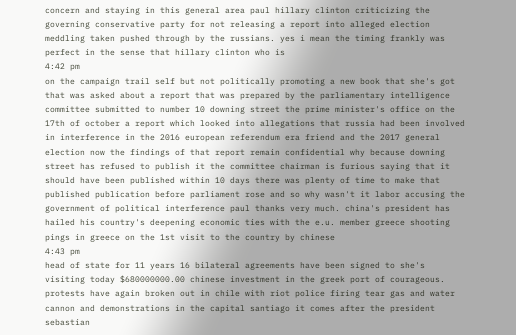concern and staying in this general area paul hillary clinton criticizing the governing conservative party for not releasing a report into alleged election meddling taken pushed through by the russians. yes i mean the timing frankly was perfect in the sense that hillary clinton who is
4:42 pm
on the campaign trail self but not politically promoting a new book that she's got that was asked about a report that was prepared by the parliamentary intelligence committee submitted to number 10 downing street the prime minister's office on the 17th of october a report which looked into allegations that russia had been involved in interference in the 2016 european referendum era friend and the 2017 general election now the findings of that report remain confidential why because downing street has refused to publish it the committee chairman is furious saying that it should have been published within 10 days there was plenty of time to make that published publication before parliament rose and so why wasn't it labor accusing the government of political interference paul thanks very much. china's president has hailed his country's deepening economic ties with the e.u. member greece shooting pings in greece on the 1st visit to the country by chinese
4:43 pm
head of state for 11 years 16 bilateral agreements have been signed to she's visiting today $680000000.00 chinese investment in the greek port of courageous. protests have again broken out in chile with riot police firing tear gas and water cannon and demonstrations in the capital santiago it comes after the president sebastian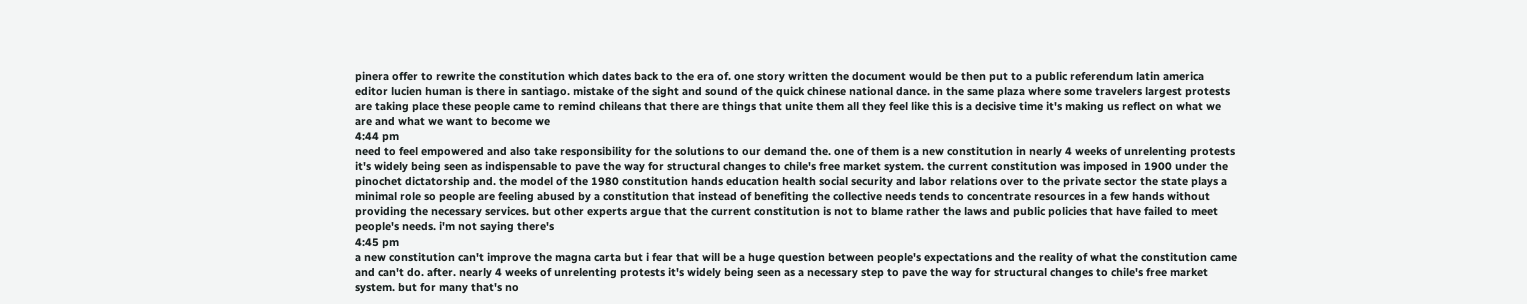pinera offer to rewrite the constitution which dates back to the era of. one story written the document would be then put to a public referendum latin america editor lucien human is there in santiago. mistake of the sight and sound of the quick chinese national dance. in the same plaza where some travelers largest protests are taking place these people came to remind chileans that there are things that unite them all they feel like this is a decisive time it's making us reflect on what we are and what we want to become we
4:44 pm
need to feel empowered and also take responsibility for the solutions to our demand the. one of them is a new constitution in nearly 4 weeks of unrelenting protests it's widely being seen as indispensable to pave the way for structural changes to chile's free market system. the current constitution was imposed in 1900 under the pinochet dictatorship and. the model of the 1980 constitution hands education health social security and labor relations over to the private sector the state plays a minimal role so people are feeling abused by a constitution that instead of benefiting the collective needs tends to concentrate resources in a few hands without providing the necessary services. but other experts argue that the current constitution is not to blame rather the laws and public policies that have failed to meet people's needs. i'm not saying there's
4:45 pm
a new constitution can't improve the magna carta but i fear that will be a huge question between people's expectations and the reality of what the constitution came and can't do. after. nearly 4 weeks of unrelenting protests it's widely being seen as a necessary step to pave the way for structural changes to chile's free market system. but for many that's no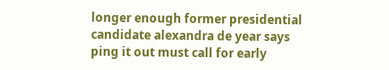longer enough former presidential candidate alexandra de year says ping it out must call for early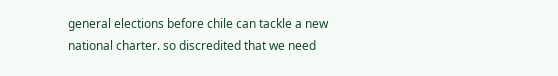general elections before chile can tackle a new national charter. so discredited that we need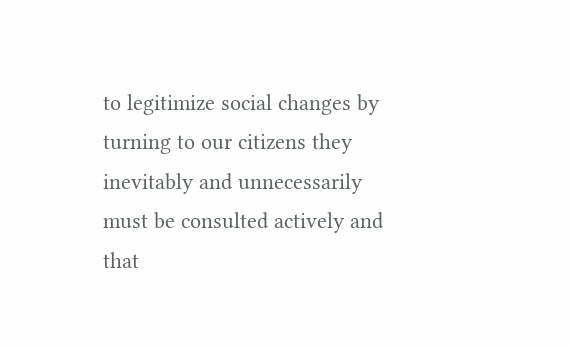to legitimize social changes by turning to our citizens they inevitably and unnecessarily must be consulted actively and that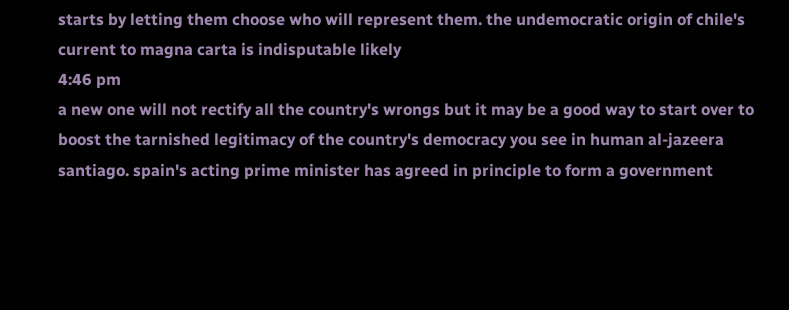starts by letting them choose who will represent them. the undemocratic origin of chile's current to magna carta is indisputable likely
4:46 pm
a new one will not rectify all the country's wrongs but it may be a good way to start over to boost the tarnished legitimacy of the country's democracy you see in human al-jazeera santiago. spain's acting prime minister has agreed in principle to form a government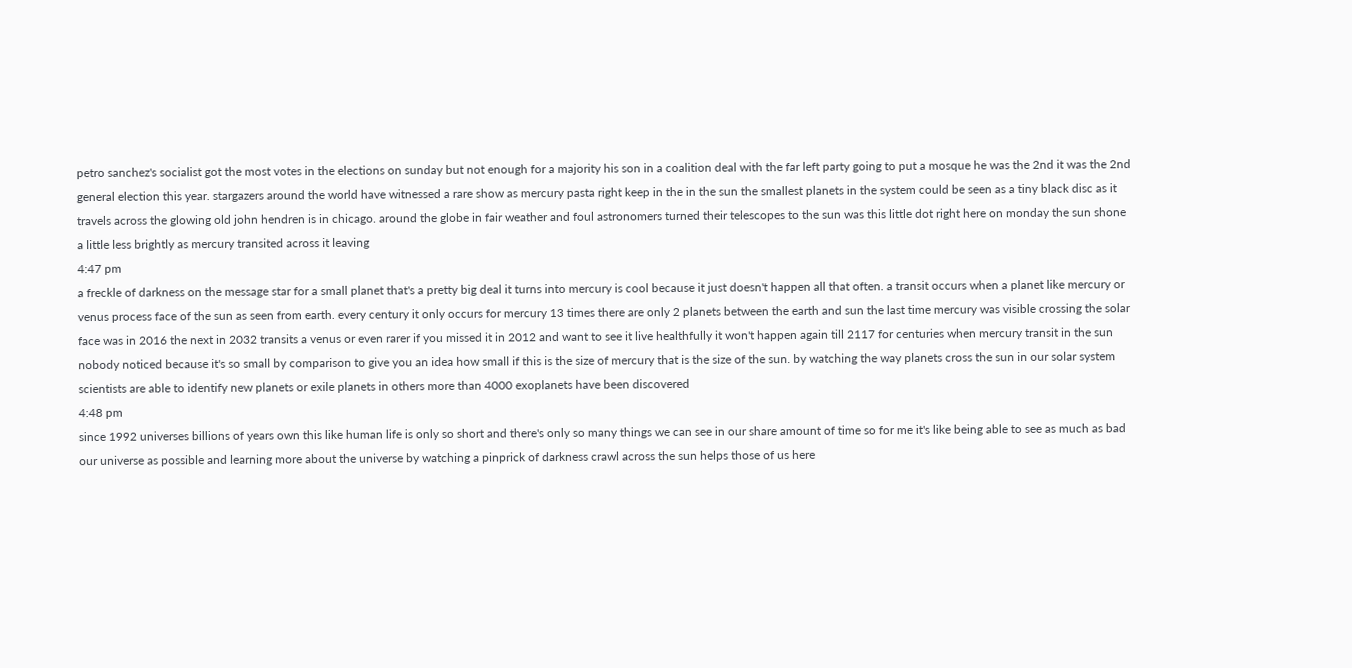petro sanchez's socialist got the most votes in the elections on sunday but not enough for a majority his son in a coalition deal with the far left party going to put a mosque he was the 2nd it was the 2nd general election this year. stargazers around the world have witnessed a rare show as mercury pasta right keep in the in the sun the smallest planets in the system could be seen as a tiny black disc as it travels across the glowing old john hendren is in chicago. around the globe in fair weather and foul astronomers turned their telescopes to the sun was this little dot right here on monday the sun shone a little less brightly as mercury transited across it leaving
4:47 pm
a freckle of darkness on the message star for a small planet that's a pretty big deal it turns into mercury is cool because it just doesn't happen all that often. a transit occurs when a planet like mercury or venus process face of the sun as seen from earth. every century it only occurs for mercury 13 times there are only 2 planets between the earth and sun the last time mercury was visible crossing the solar face was in 2016 the next in 2032 transits a venus or even rarer if you missed it in 2012 and want to see it live healthfully it won't happen again till 2117 for centuries when mercury transit in the sun nobody noticed because it's so small by comparison to give you an idea how small if this is the size of mercury that is the size of the sun. by watching the way planets cross the sun in our solar system scientists are able to identify new planets or exile planets in others more than 4000 exoplanets have been discovered
4:48 pm
since 1992 universes billions of years own this like human life is only so short and there's only so many things we can see in our share amount of time so for me it's like being able to see as much as bad our universe as possible and learning more about the universe by watching a pinprick of darkness crawl across the sun helps those of us here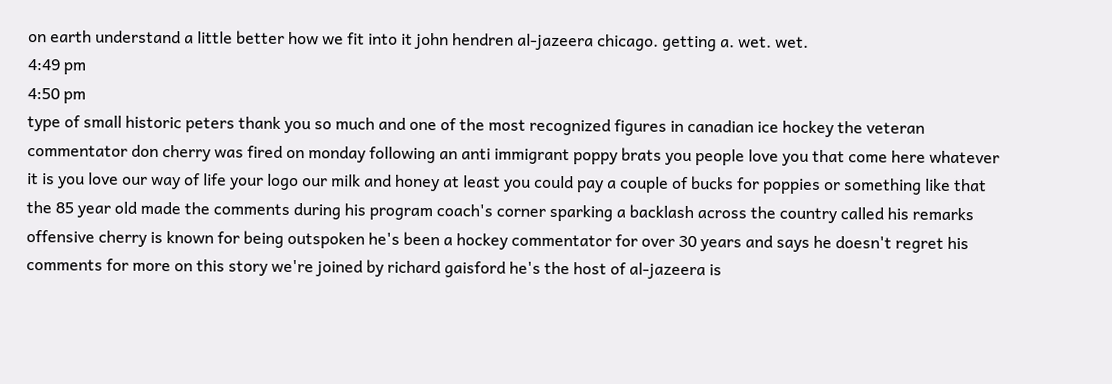on earth understand a little better how we fit into it john hendren al-jazeera chicago. getting a. wet. wet.
4:49 pm
4:50 pm
type of small historic peters thank you so much and one of the most recognized figures in canadian ice hockey the veteran commentator don cherry was fired on monday following an anti immigrant poppy brats you people love you that come here whatever it is you love our way of life your logo our milk and honey at least you could pay a couple of bucks for poppies or something like that the 85 year old made the comments during his program coach's corner sparking a backlash across the country called his remarks offensive cherry is known for being outspoken he's been a hockey commentator for over 30 years and says he doesn't regret his comments for more on this story we're joined by richard gaisford he's the host of al-jazeera is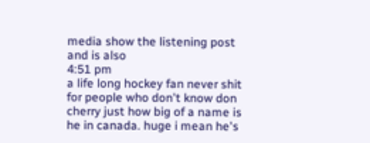media show the listening post and is also
4:51 pm
a life long hockey fan never shit for people who don't know don cherry just how big of a name is he in canada. huge i mean he's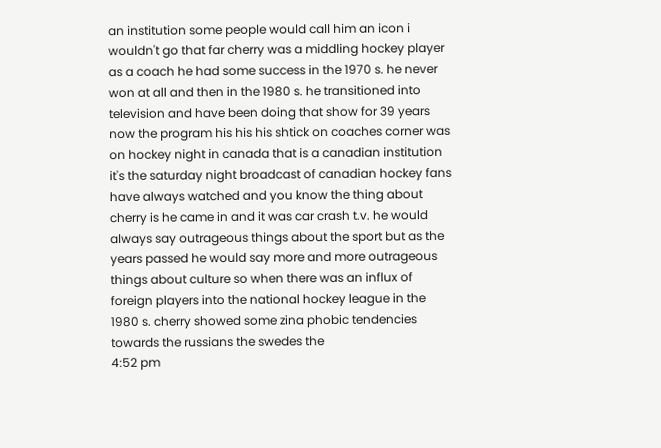an institution some people would call him an icon i wouldn't go that far cherry was a middling hockey player as a coach he had some success in the 1970 s. he never won at all and then in the 1980 s. he transitioned into television and have been doing that show for 39 years now the program his his his shtick on coaches corner was on hockey night in canada that is a canadian institution it's the saturday night broadcast of canadian hockey fans have always watched and you know the thing about cherry is he came in and it was car crash t.v. he would always say outrageous things about the sport but as the years passed he would say more and more outrageous things about culture so when there was an influx of foreign players into the national hockey league in the 1980 s. cherry showed some zina phobic tendencies towards the russians the swedes the
4:52 pm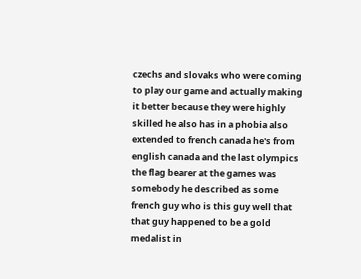czechs and slovaks who were coming to play our game and actually making it better because they were highly skilled he also has in a phobia also extended to french canada he's from english canada and the last olympics the flag bearer at the games was somebody he described as some french guy who is this guy well that that guy happened to be a gold medalist in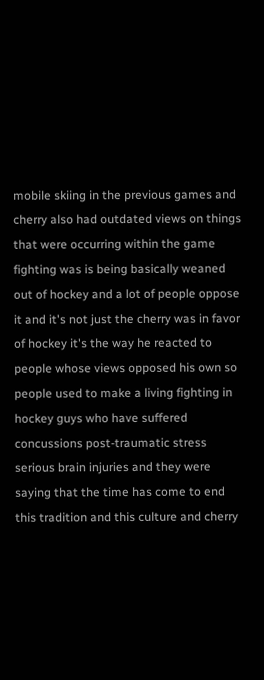mobile skiing in the previous games and cherry also had outdated views on things that were occurring within the game fighting was is being basically weaned out of hockey and a lot of people oppose it and it's not just the cherry was in favor of hockey it's the way he reacted to people whose views opposed his own so people used to make a living fighting in hockey guys who have suffered concussions post-traumatic stress serious brain injuries and they were saying that the time has come to end this tradition and this culture and cherry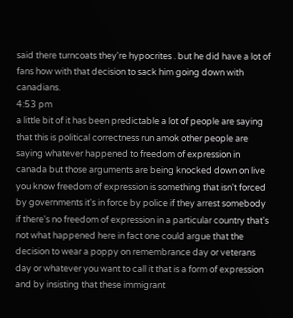said there turncoats they're hypocrites . but he did have a lot of fans how with that decision to sack him going down with canadians.
4:53 pm
a little bit of it has been predictable a lot of people are saying that this is political correctness run amok other people are saying whatever happened to freedom of expression in canada but those arguments are being knocked down on live you know freedom of expression is something that isn't forced by governments it's in force by police if they arrest somebody if there's no freedom of expression in a particular country that's not what happened here in fact one could argue that the decision to wear a poppy on remembrance day or veterans day or whatever you want to call it that is a form of expression and by insisting that these immigrant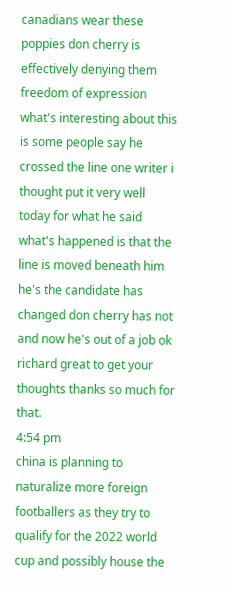canadians wear these poppies don cherry is effectively denying them freedom of expression what's interesting about this is some people say he crossed the line one writer i thought put it very well today for what he said what's happened is that the line is moved beneath him he's the candidate has changed don cherry has not and now he's out of a job ok richard great to get your thoughts thanks so much for that.
4:54 pm
china is planning to naturalize more foreign footballers as they try to qualify for the 2022 world cup and possibly house the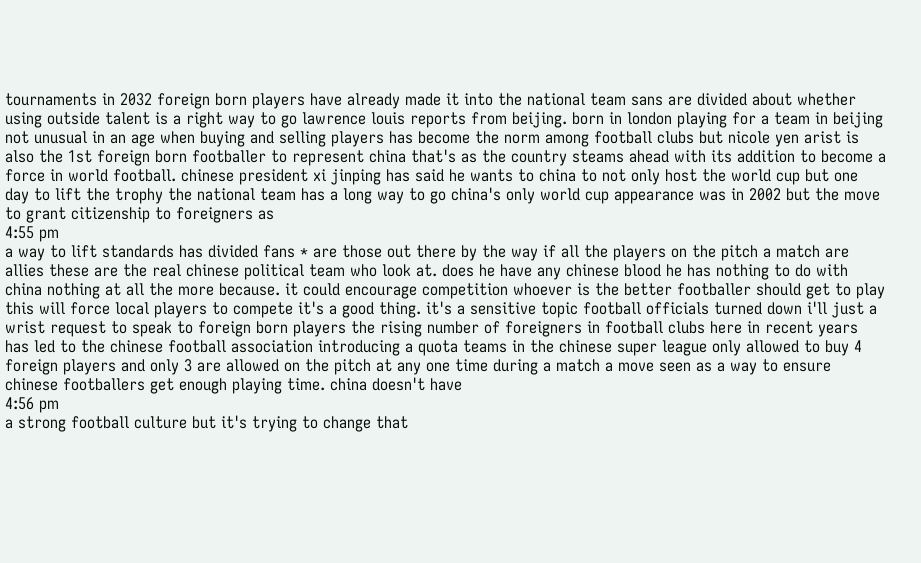tournaments in 2032 foreign born players have already made it into the national team sans are divided about whether using outside talent is a right way to go lawrence louis reports from beijing. born in london playing for a team in beijing not unusual in an age when buying and selling players has become the norm among football clubs but nicole yen arist is also the 1st foreign born footballer to represent china that's as the country steams ahead with its addition to become a force in world football. chinese president xi jinping has said he wants to china to not only host the world cup but one day to lift the trophy the national team has a long way to go china's only world cup appearance was in 2002 but the move to grant citizenship to foreigners as
4:55 pm
a way to lift standards has divided fans * are those out there by the way if all the players on the pitch a match are allies these are the real chinese political team who look at. does he have any chinese blood he has nothing to do with china nothing at all the more because. it could encourage competition whoever is the better footballer should get to play this will force local players to compete it's a good thing. it's a sensitive topic football officials turned down i'll just a wrist request to speak to foreign born players the rising number of foreigners in football clubs here in recent years has led to the chinese football association introducing a quota teams in the chinese super league only allowed to buy 4 foreign players and only 3 are allowed on the pitch at any one time during a match a move seen as a way to ensure chinese footballers get enough playing time. china doesn't have
4:56 pm
a strong football culture but it's trying to change that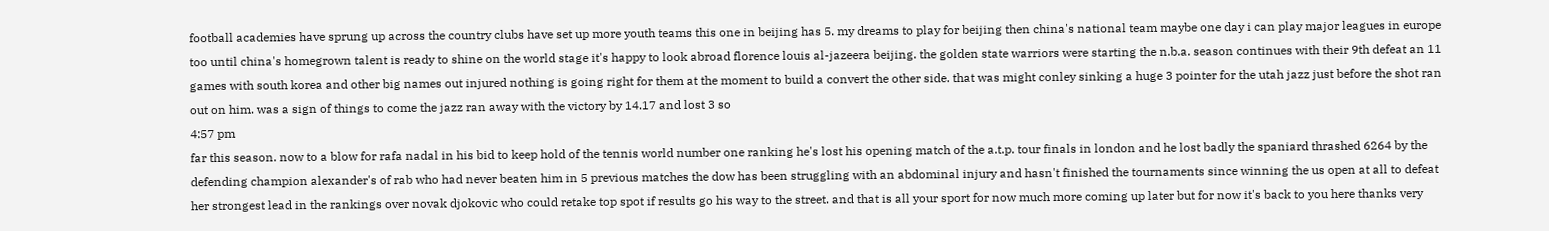football academies have sprung up across the country clubs have set up more youth teams this one in beijing has 5. my dreams to play for beijing then china's national team maybe one day i can play major leagues in europe too until china's homegrown talent is ready to shine on the world stage it's happy to look abroad florence louis al-jazeera beijing. the golden state warriors were starting the n.b.a. season continues with their 9th defeat an 11 games with south korea and other big names out injured nothing is going right for them at the moment to build a convert the other side. that was might conley sinking a huge 3 pointer for the utah jazz just before the shot ran out on him. was a sign of things to come the jazz ran away with the victory by 14.17 and lost 3 so
4:57 pm
far this season. now to a blow for rafa nadal in his bid to keep hold of the tennis world number one ranking he's lost his opening match of the a.t.p. tour finals in london and he lost badly the spaniard thrashed 6264 by the defending champion alexander's of rab who had never beaten him in 5 previous matches the dow has been struggling with an abdominal injury and hasn't finished the tournaments since winning the us open at all to defeat her strongest lead in the rankings over novak djokovic who could retake top spot if results go his way to the street. and that is all your sport for now much more coming up later but for now it's back to you here thanks very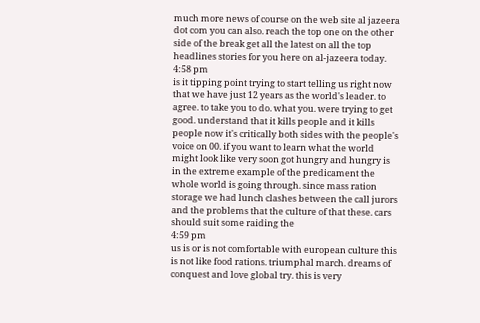much more news of course on the web site al jazeera dot com you can also. reach the top one on the other side of the break get all the latest on all the top headlines stories for you here on al-jazeera today.
4:58 pm
is it tipping point trying to start telling us right now that we have just 12 years as the world's leader. to agree. to take you to do. what you. were trying to get good. understand that it kills people and it kills people now it's critically both sides with the people's voice on 00. if you want to learn what the world might look like very soon got hungry and hungry is in the extreme example of the predicament the whole world is going through. since mass ration storage we had lunch clashes between the call jurors and the problems that the culture of that these. cars should suit some raiding the
4:59 pm
us is or is not comfortable with european culture this is not like food rations. triumphal march. dreams of conquest and love global try. this is very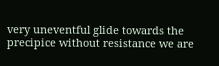very uneventful glide towards the precipice without resistance we are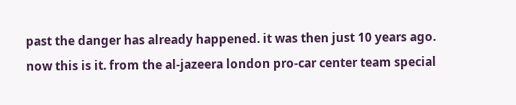past the danger has already happened. it was then just 10 years ago. now this is it. from the al-jazeera london pro-car center team special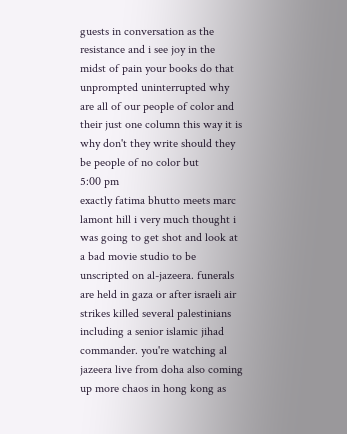guests in conversation as the resistance and i see joy in the midst of pain your books do that unprompted uninterrupted why are all of our people of color and their just one column this way it is why don't they write should they be people of no color but
5:00 pm
exactly fatima bhutto meets marc lamont hill i very much thought i was going to get shot and look at a bad movie studio to be unscripted on al-jazeera. funerals are held in gaza or after israeli air strikes killed several palestinians including a senior islamic jihad commander. you're watching al jazeera live from doha also coming up more chaos in hong kong as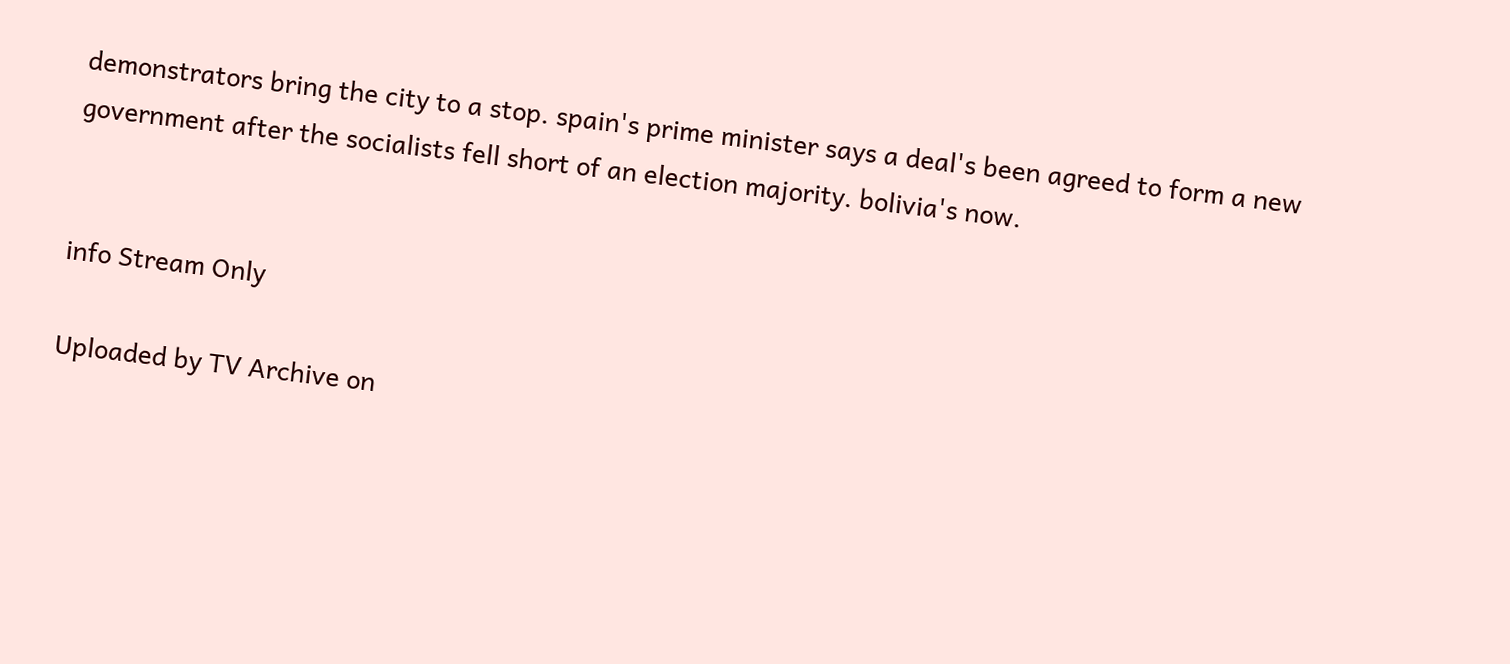demonstrators bring the city to a stop. spain's prime minister says a deal's been agreed to form a new government after the socialists fell short of an election majority. bolivia's now.


info Stream Only

Uploaded by TV Archive on